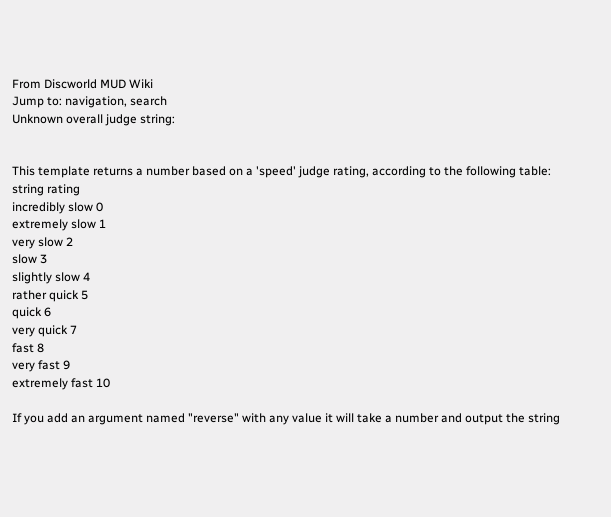From Discworld MUD Wiki
Jump to: navigation, search
Unknown overall judge string:


This template returns a number based on a 'speed' judge rating, according to the following table:
string rating
incredibly slow 0
extremely slow 1
very slow 2
slow 3
slightly slow 4
rather quick 5
quick 6
very quick 7
fast 8
very fast 9
extremely fast 10

If you add an argument named "reverse" with any value it will take a number and output the string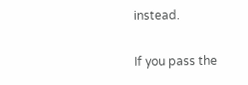instead.

If you pass the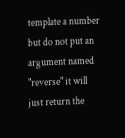template a number but do not put an argument named "reverse" it will just return the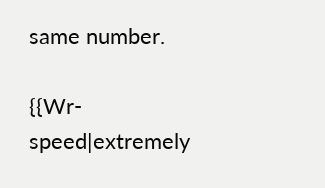same number.

{{Wr-speed|extremely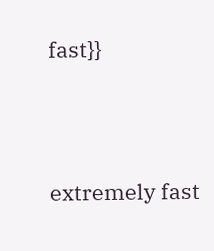fast}}




extremely fast